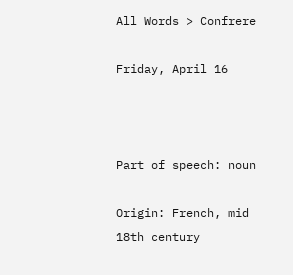All Words > Confrere

Friday, April 16



Part of speech: noun

Origin: French, mid 18th century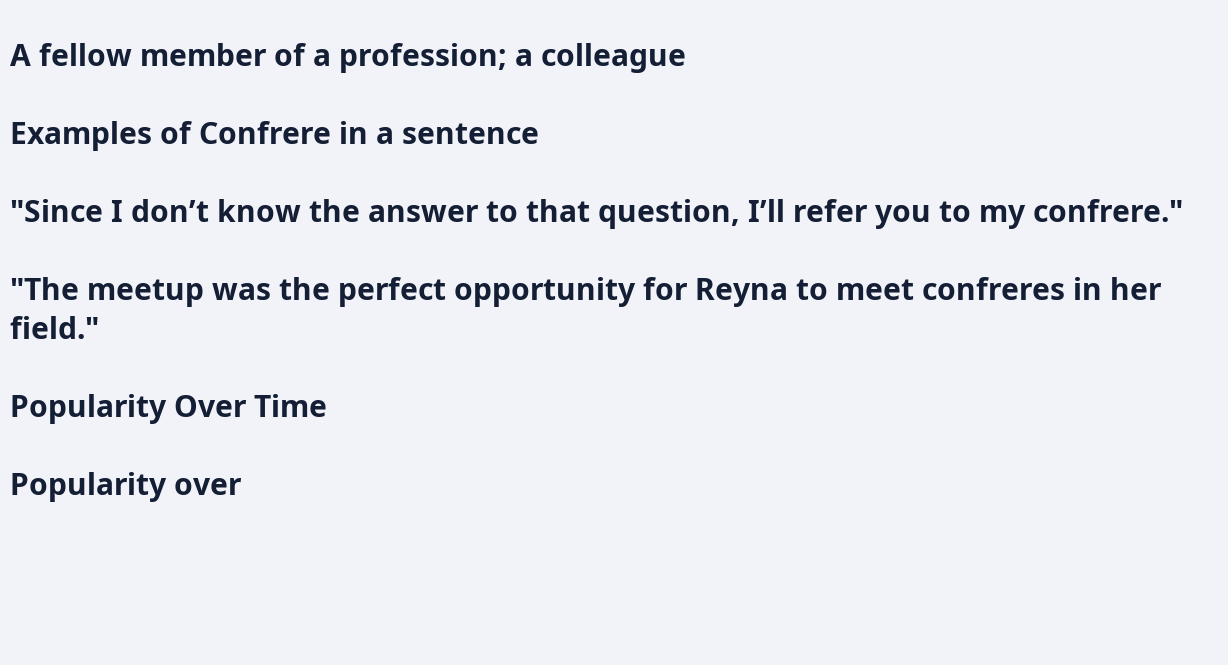A fellow member of a profession; a colleague

Examples of Confrere in a sentence

"Since I don’t know the answer to that question, I’ll refer you to my confrere."

"The meetup was the perfect opportunity for Reyna to meet confreres in her field."

Popularity Over Time

Popularity over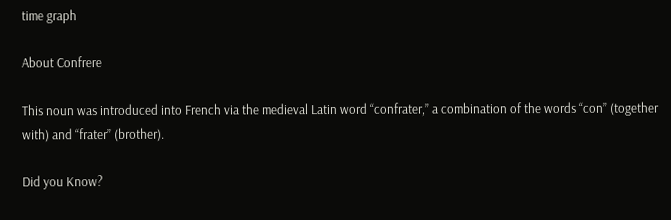time graph

About Confrere

This noun was introduced into French via the medieval Latin word “confrater,” a combination of the words “con” (together with) and “frater” (brother).

Did you Know?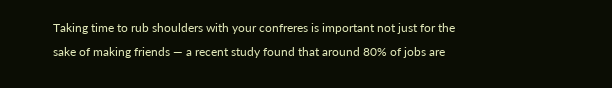Taking time to rub shoulders with your confreres is important not just for the sake of making friends — a recent study found that around 80% of jobs are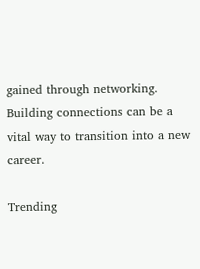gained through networking. Building connections can be a vital way to transition into a new career.

Trending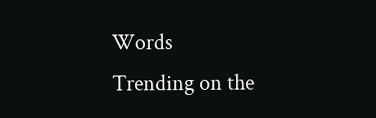Words
Trending on the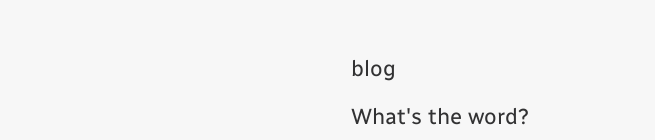blog

What's the word?